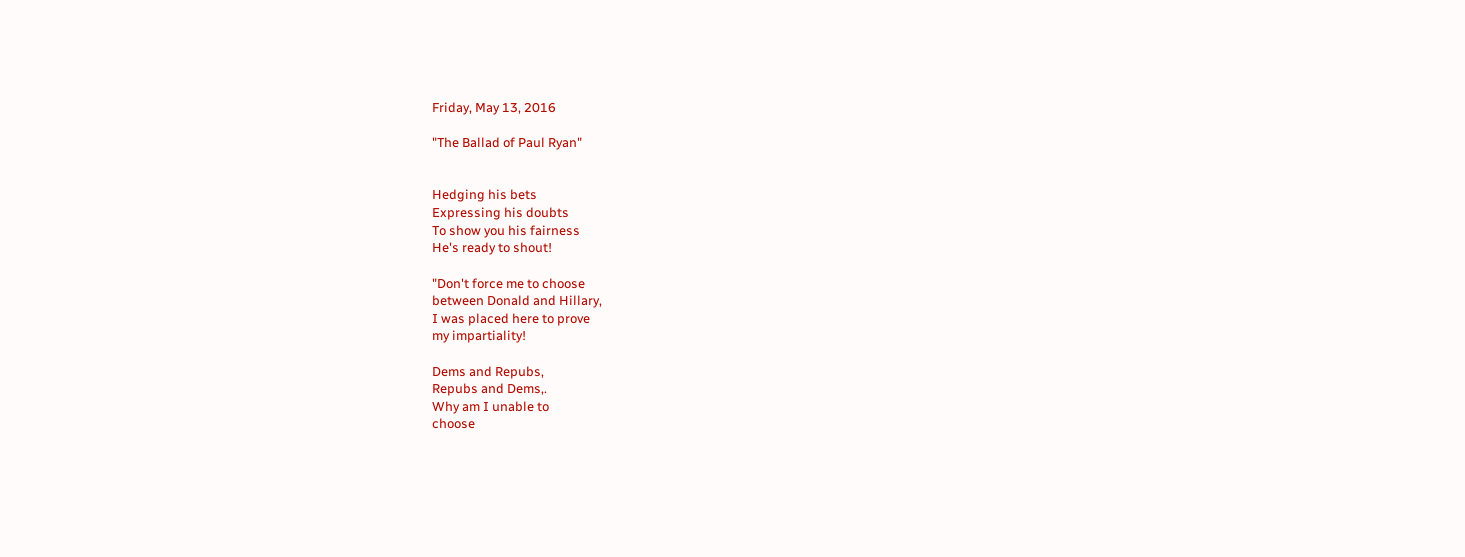Friday, May 13, 2016

"The Ballad of Paul Ryan"


Hedging his bets
Expressing his doubts
To show you his fairness
He's ready to shout!

"Don't force me to choose
between Donald and Hillary,
I was placed here to prove
my impartiality!

Dems and Repubs,
Repubs and Dems,.
Why am I unable to
choose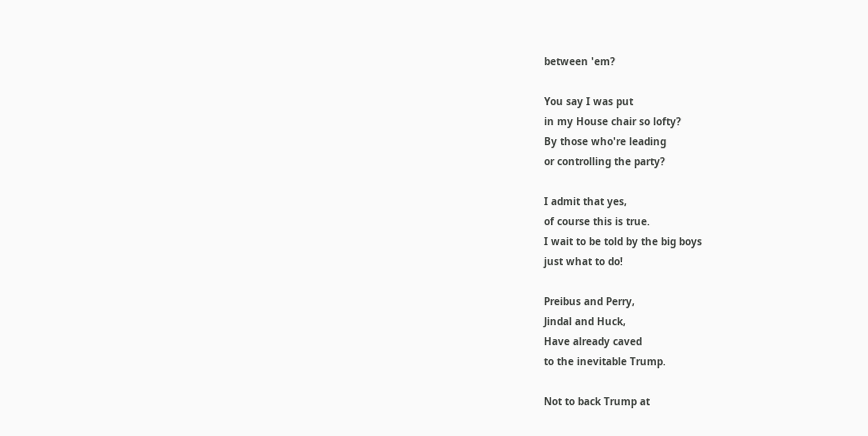between 'em?

You say I was put
in my House chair so lofty?
By those who're leading
or controlling the party?

I admit that yes,
of course this is true.
I wait to be told by the big boys
just what to do!

Preibus and Perry,
Jindal and Huck,
Have already caved
to the inevitable Trump.

Not to back Trump at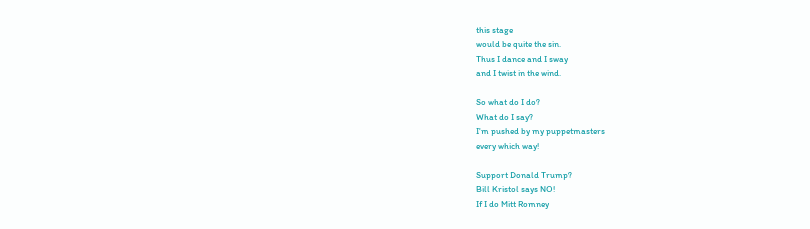this stage
would be quite the sin.
Thus I dance and I sway
and I twist in the wind.

So what do I do?
What do I say?
I'm pushed by my puppetmasters
every which way!

Support Donald Trump?
Bill Kristol says NO!
If I do Mitt Romney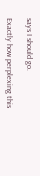says I should go.

Exactly how perplexing this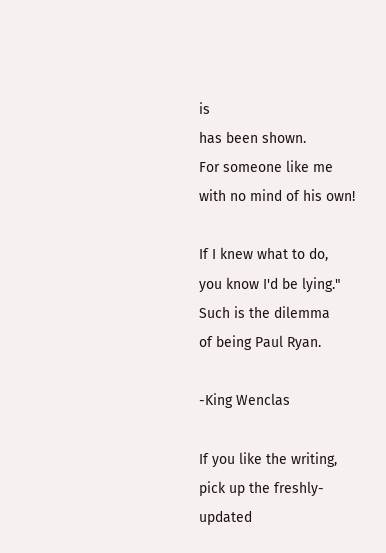is
has been shown.
For someone like me
with no mind of his own!

If I knew what to do,
you know I'd be lying."
Such is the dilemma
of being Paul Ryan.

-King Wenclas

If you like the writing, pick up the freshly-updated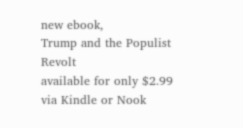new ebook,
Trump and the Populist Revolt
available for only $2.99 via Kindle or Nook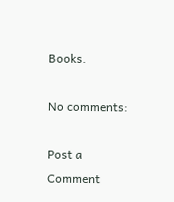Books.

No comments:

Post a Comment